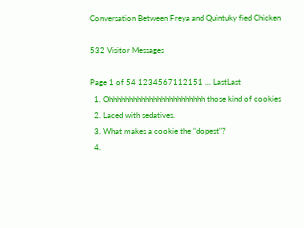Conversation Between Freya and Quintuky fied Chicken

532 Visitor Messages

Page 1 of 54 1234567112151 ... LastLast
  1. Ohhhhhhhhhhhhhhhhhhhhhhhh those kind of cookies
  2. Laced with sedatives.
  3. What makes a cookie the "dopest"?
  4.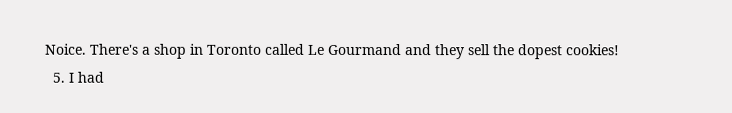Noice. There's a shop in Toronto called Le Gourmand and they sell the dopest cookies!
  5. I had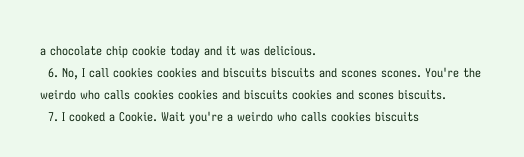a chocolate chip cookie today and it was delicious.
  6. No, I call cookies cookies and biscuits biscuits and scones scones. You're the weirdo who calls cookies cookies and biscuits cookies and scones biscuits.
  7. I cooked a Cookie. Wait you're a weirdo who calls cookies biscuits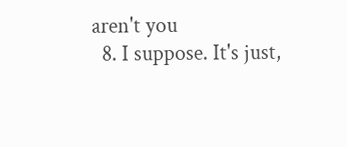aren't you
  8. I suppose. It's just,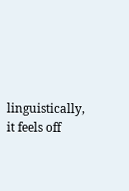linguistically, it feels off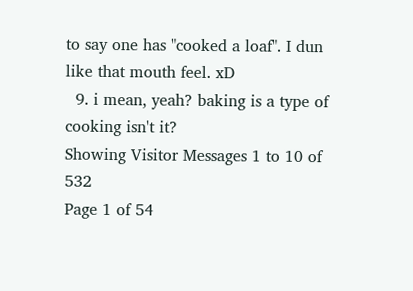to say one has "cooked a loaf". I dun like that mouth feel. xD
  9. i mean, yeah? baking is a type of cooking isn't it?
Showing Visitor Messages 1 to 10 of 532
Page 1 of 54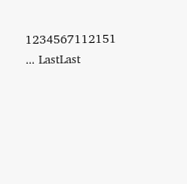1234567112151 ... LastLast